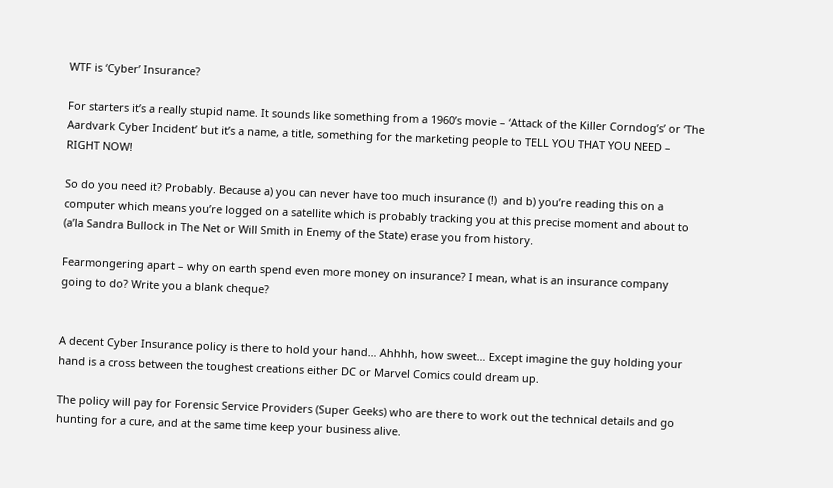WTF is ‘Cyber’ Insurance?

For starters it’s a really stupid name. It sounds like something from a 1960’s movie – ‘Attack of the Killer Corndog’s’ or ‘The Aardvark Cyber Incident’ but it’s a name, a title, something for the marketing people to TELL YOU THAT YOU NEED – RIGHT NOW!

So do you need it? Probably. Because a) you can never have too much insurance (!)  and b) you’re reading this on a computer which means you’re logged on a satellite which is probably tracking you at this precise moment and about to (a’la Sandra Bullock in The Net or Will Smith in Enemy of the State) erase you from history.

Fearmongering apart – why on earth spend even more money on insurance? I mean, what is an insurance company going to do? Write you a blank cheque?


A decent Cyber Insurance policy is there to hold your hand… Ahhhh, how sweet… Except imagine the guy holding your hand is a cross between the toughest creations either DC or Marvel Comics could dream up.

The policy will pay for Forensic Service Providers (Super Geeks) who are there to work out the technical details and go hunting for a cure, and at the same time keep your business alive.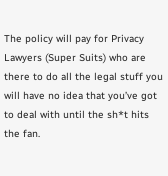The policy will pay for Privacy Lawyers (Super Suits) who are there to do all the legal stuff you will have no idea that you’ve got to deal with until the sh*t hits the fan.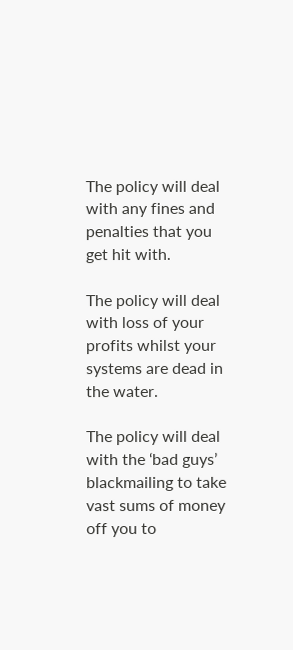The policy will deal with any fines and penalties that you get hit with.

The policy will deal with loss of your profits whilst your systems are dead in the water.

The policy will deal with the ‘bad guys’ blackmailing to take vast sums of money off you to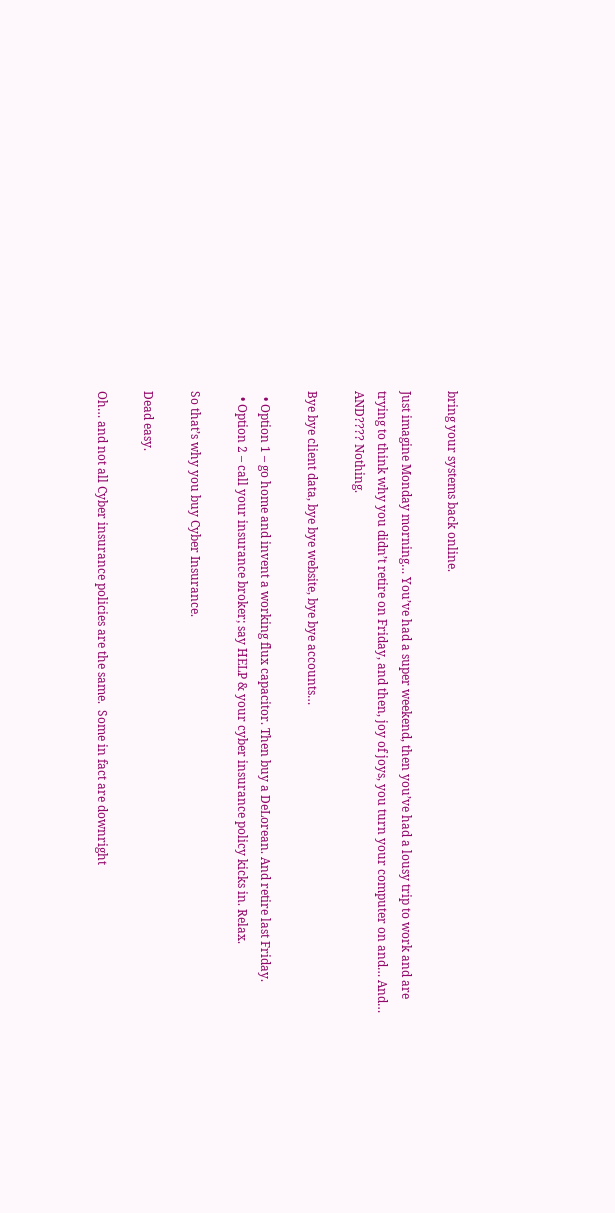bring your systems back online.

Just imagine Monday morning… You’ve had a super weekend, then you’ve had a lousy trip to work and are trying to think why you didn’t retire on Friday, and then, joy of joys, you turn your computer on and… And… AND???? Nothing.

Bye bye client data, bye bye website, bye bye accounts…

  • Option 1 – go home and invent a working flux capacitor. Then buy a DeLorean. And retire last Friday.
  • Option 2 – call your insurance broker; say HELP & your cyber insurance policy kicks in. Relax.

So that’s why you buy Cyber Insurance.

Dead easy.

Oh… and not all Cyber insurance policies are the same.  Some in fact are downright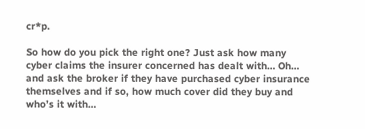cr*p.

So how do you pick the right one? Just ask how many cyber claims the insurer concerned has dealt with… Oh… and ask the broker if they have purchased cyber insurance themselves and if so, how much cover did they buy and who’s it with…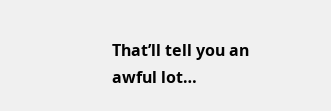That’ll tell you an awful lot…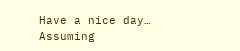Have a nice day… Assuming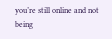you’re still online and not being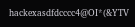hackexasdfdcccc4@OI*(&YTV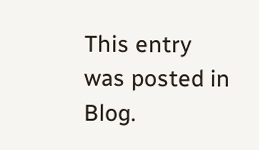This entry was posted in Blog.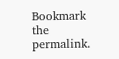Bookmark the permalink.